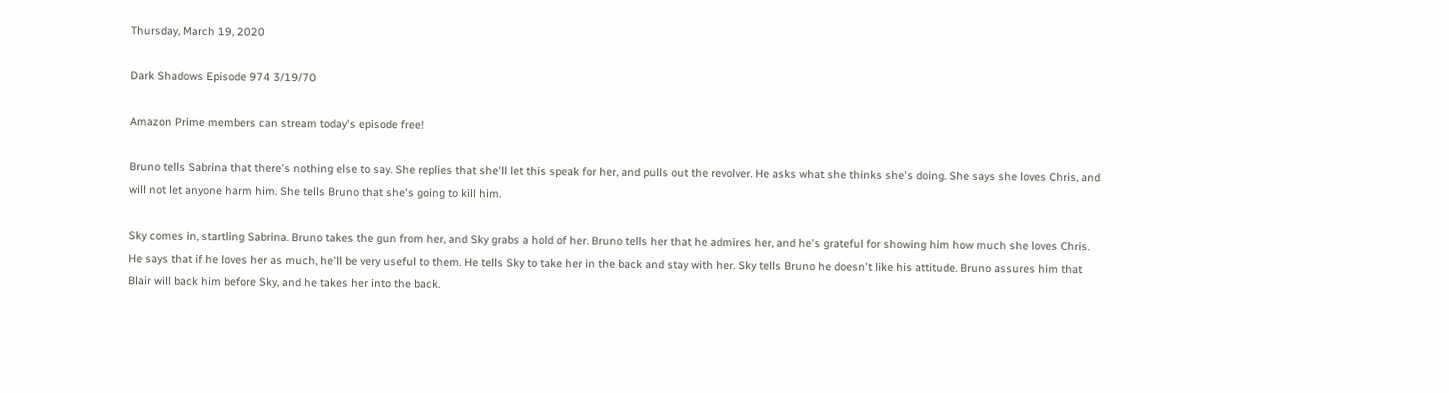Thursday, March 19, 2020

Dark Shadows Episode 974 3/19/70

Amazon Prime members can stream today's episode free!

Bruno tells Sabrina that there's nothing else to say. She replies that she'll let this speak for her, and pulls out the revolver. He asks what she thinks she's doing. She says she loves Chris, and will not let anyone harm him. She tells Bruno that she's going to kill him.

Sky comes in, startling Sabrina. Bruno takes the gun from her, and Sky grabs a hold of her. Bruno tells her that he admires her, and he's grateful for showing him how much she loves Chris. He says that if he loves her as much, he'll be very useful to them. He tells Sky to take her in the back and stay with her. Sky tells Bruno he doesn't like his attitude. Bruno assures him that Blair will back him before Sky, and he takes her into the back.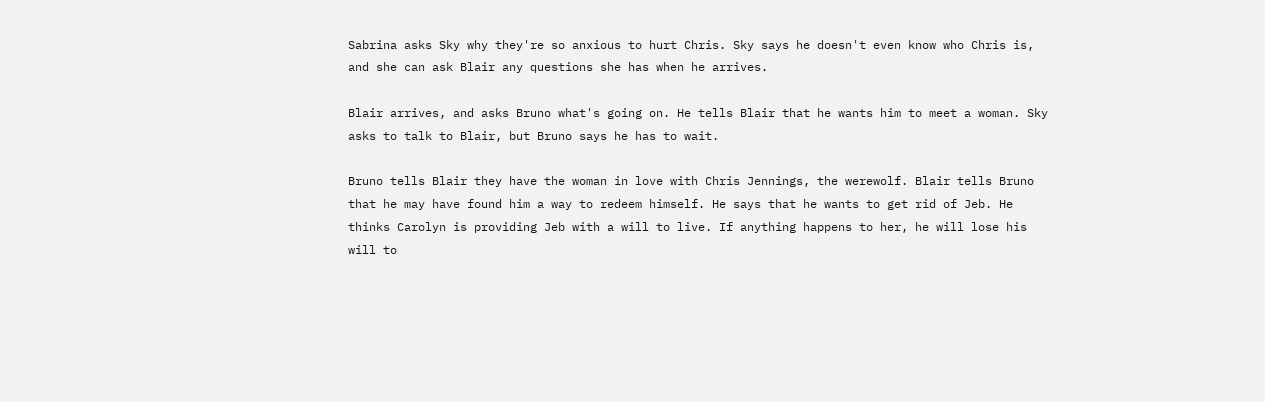Sabrina asks Sky why they're so anxious to hurt Chris. Sky says he doesn't even know who Chris is, and she can ask Blair any questions she has when he arrives.

Blair arrives, and asks Bruno what's going on. He tells Blair that he wants him to meet a woman. Sky asks to talk to Blair, but Bruno says he has to wait.

Bruno tells Blair they have the woman in love with Chris Jennings, the werewolf. Blair tells Bruno that he may have found him a way to redeem himself. He says that he wants to get rid of Jeb. He thinks Carolyn is providing Jeb with a will to live. If anything happens to her, he will lose his will to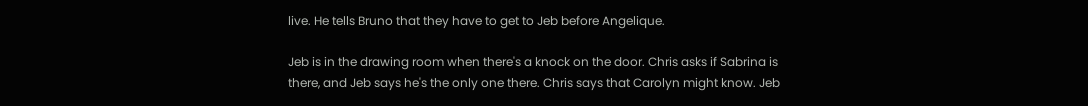live. He tells Bruno that they have to get to Jeb before Angelique.

Jeb is in the drawing room when there's a knock on the door. Chris asks if Sabrina is there, and Jeb says he's the only one there. Chris says that Carolyn might know. Jeb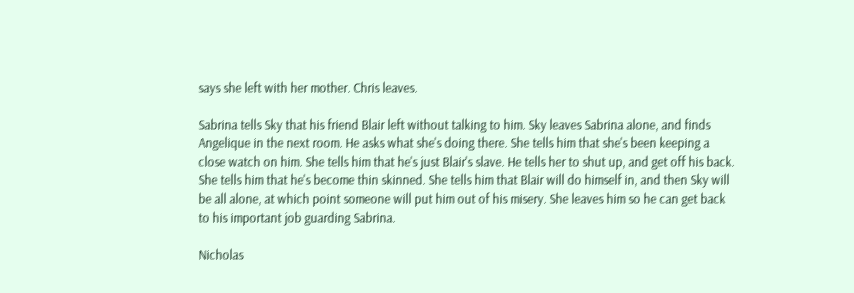says she left with her mother. Chris leaves.

Sabrina tells Sky that his friend Blair left without talking to him. Sky leaves Sabrina alone, and finds Angelique in the next room. He asks what she's doing there. She tells him that she's been keeping a close watch on him. She tells him that he's just Blair's slave. He tells her to shut up, and get off his back. She tells him that he's become thin skinned. She tells him that Blair will do himself in, and then Sky will be all alone, at which point someone will put him out of his misery. She leaves him so he can get back to his important job guarding Sabrina.

Nicholas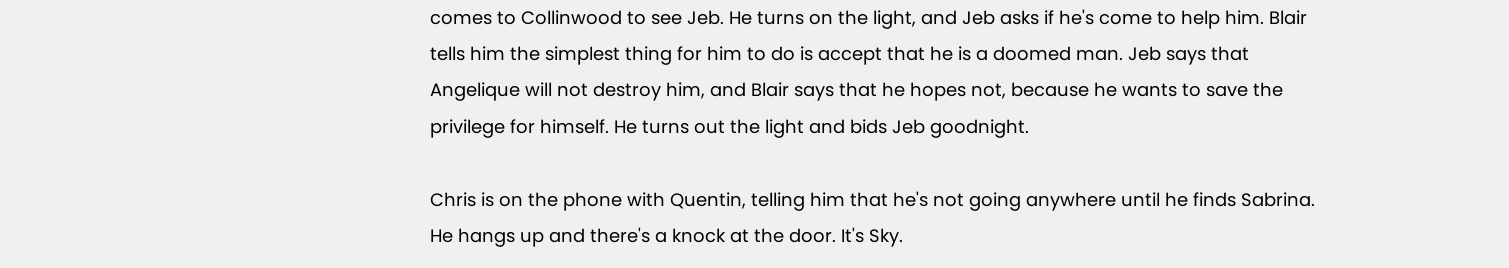comes to Collinwood to see Jeb. He turns on the light, and Jeb asks if he's come to help him. Blair tells him the simplest thing for him to do is accept that he is a doomed man. Jeb says that Angelique will not destroy him, and Blair says that he hopes not, because he wants to save the privilege for himself. He turns out the light and bids Jeb goodnight.

Chris is on the phone with Quentin, telling him that he's not going anywhere until he finds Sabrina. He hangs up and there's a knock at the door. It's Sky.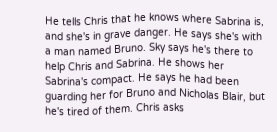He tells Chris that he knows where Sabrina is, and she's in grave danger. He says she's with a man named Bruno. Sky says he's there to help Chris and Sabrina. He shows her Sabrina's compact. He says he had been guarding her for Bruno and Nicholas Blair, but he's tired of them. Chris asks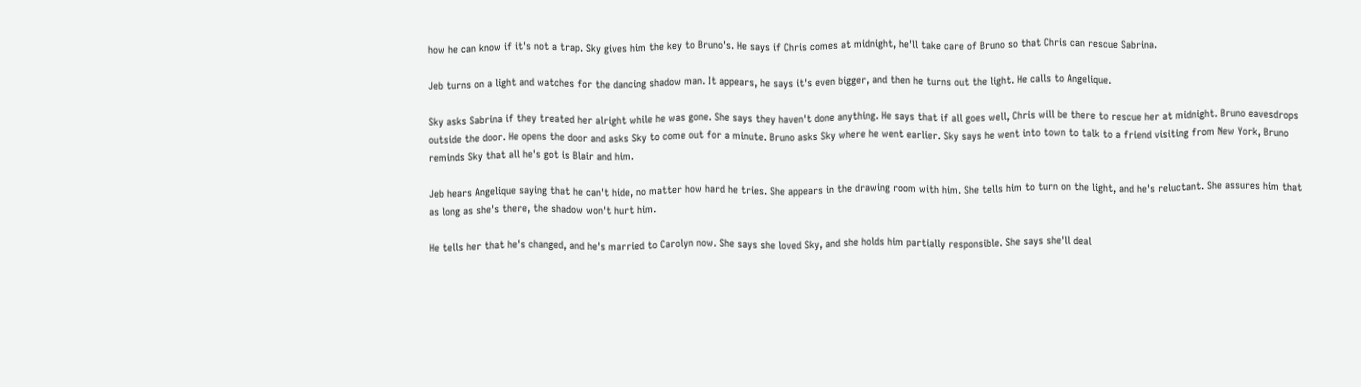how he can know if it's not a trap. Sky gives him the key to Bruno's. He says if Chris comes at midnight, he'll take care of Bruno so that Chris can rescue Sabrina.

Jeb turns on a light and watches for the dancing shadow man. It appears, he says it's even bigger, and then he turns out the light. He calls to Angelique.

Sky asks Sabrina if they treated her alright while he was gone. She says they haven't done anything. He says that if all goes well, Chris will be there to rescue her at midnight. Bruno eavesdrops outside the door. He opens the door and asks Sky to come out for a minute. Bruno asks Sky where he went earlier. Sky says he went into town to talk to a friend visiting from New York, Bruno reminds Sky that all he's got is Blair and him.

Jeb hears Angelique saying that he can't hide, no matter how hard he tries. She appears in the drawing room with him. She tells him to turn on the light, and he's reluctant. She assures him that as long as she's there, the shadow won't hurt him.

He tells her that he's changed, and he's married to Carolyn now. She says she loved Sky, and she holds him partially responsible. She says she'll deal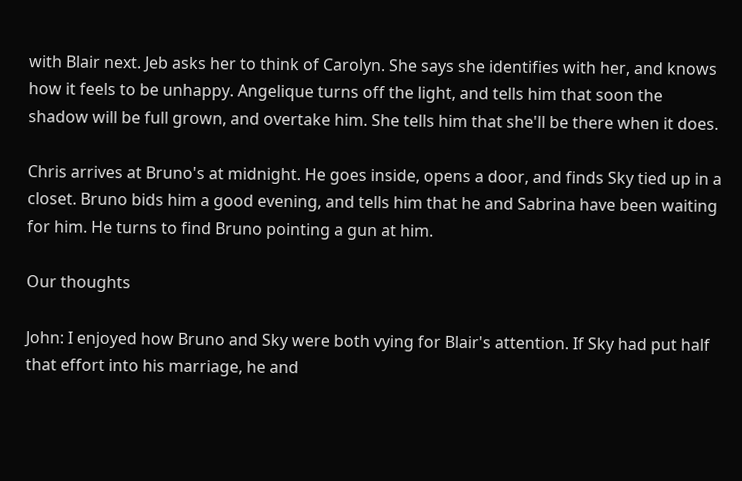with Blair next. Jeb asks her to think of Carolyn. She says she identifies with her, and knows how it feels to be unhappy. Angelique turns off the light, and tells him that soon the shadow will be full grown, and overtake him. She tells him that she'll be there when it does.

Chris arrives at Bruno's at midnight. He goes inside, opens a door, and finds Sky tied up in a closet. Bruno bids him a good evening, and tells him that he and Sabrina have been waiting for him. He turns to find Bruno pointing a gun at him.

Our thoughts

John: I enjoyed how Bruno and Sky were both vying for Blair's attention. If Sky had put half that effort into his marriage, he and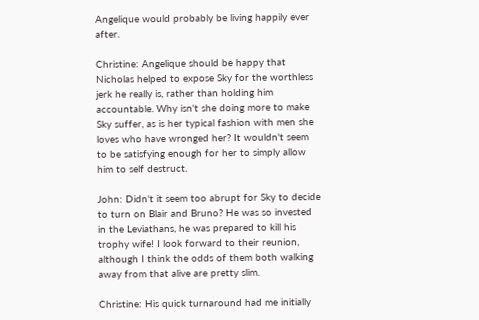Angelique would probably be living happily ever after.

Christine: Angelique should be happy that Nicholas helped to expose Sky for the worthless jerk he really is, rather than holding him accountable. Why isn't she doing more to make Sky suffer, as is her typical fashion with men she loves who have wronged her? It wouldn't seem to be satisfying enough for her to simply allow him to self destruct.

John: Didn't it seem too abrupt for Sky to decide to turn on Blair and Bruno? He was so invested in the Leviathans, he was prepared to kill his trophy wife! I look forward to their reunion, although I think the odds of them both walking away from that alive are pretty slim.

Christine: His quick turnaround had me initially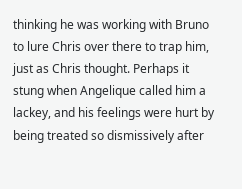thinking he was working with Bruno to lure Chris over there to trap him, just as Chris thought. Perhaps it stung when Angelique called him a lackey, and his feelings were hurt by being treated so dismissively after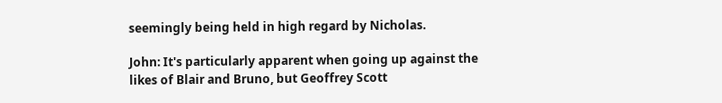seemingly being held in high regard by Nicholas.

John: It's particularly apparent when going up against the likes of Blair and Bruno, but Geoffrey Scott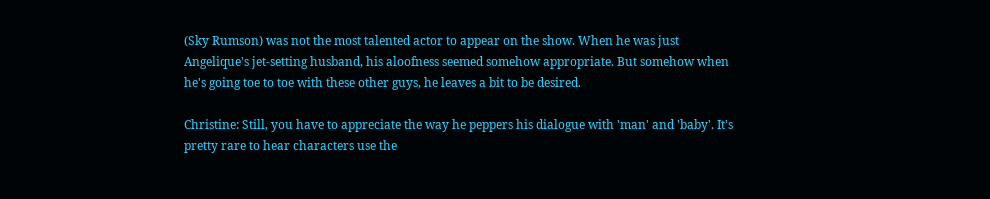(Sky Rumson) was not the most talented actor to appear on the show. When he was just Angelique's jet-setting husband, his aloofness seemed somehow appropriate. But somehow when he's going toe to toe with these other guys, he leaves a bit to be desired.

Christine: Still, you have to appreciate the way he peppers his dialogue with 'man' and 'baby'. It's pretty rare to hear characters use the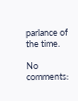parlance of the time.

No comments: